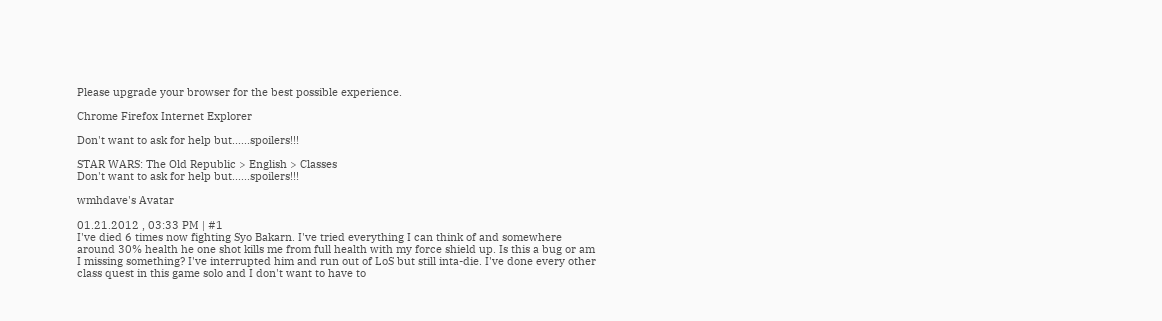Please upgrade your browser for the best possible experience.

Chrome Firefox Internet Explorer

Don't want to ask for help but......spoilers!!!

STAR WARS: The Old Republic > English > Classes
Don't want to ask for help but......spoilers!!!

wmhdave's Avatar

01.21.2012 , 03:33 PM | #1
I've died 6 times now fighting Syo Bakarn. I've tried everything I can think of and somewhere around 30% health he one shot kills me from full health with my force shield up. Is this a bug or am I missing something? I've interrupted him and run out of LoS but still inta-die. I've done every other class quest in this game solo and I don't want to have to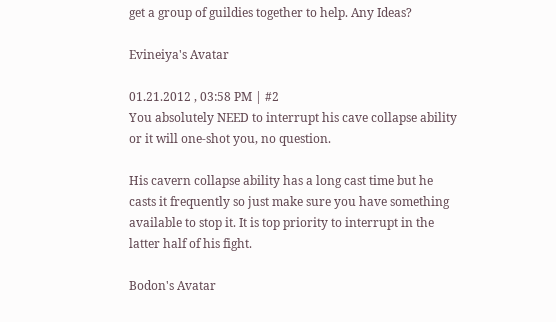get a group of guildies together to help. Any Ideas?

Evineiya's Avatar

01.21.2012 , 03:58 PM | #2
You absolutely NEED to interrupt his cave collapse ability or it will one-shot you, no question.

His cavern collapse ability has a long cast time but he casts it frequently so just make sure you have something available to stop it. It is top priority to interrupt in the latter half of his fight.

Bodon's Avatar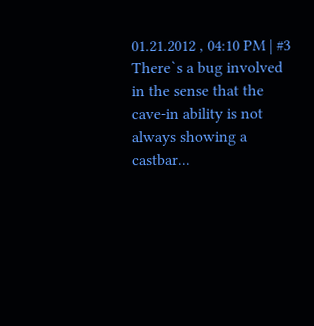01.21.2012 , 04:10 PM | #3
There`s a bug involved in the sense that the cave-in ability is not always showing a castbar...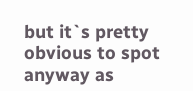but it`s pretty obvious to spot anyway as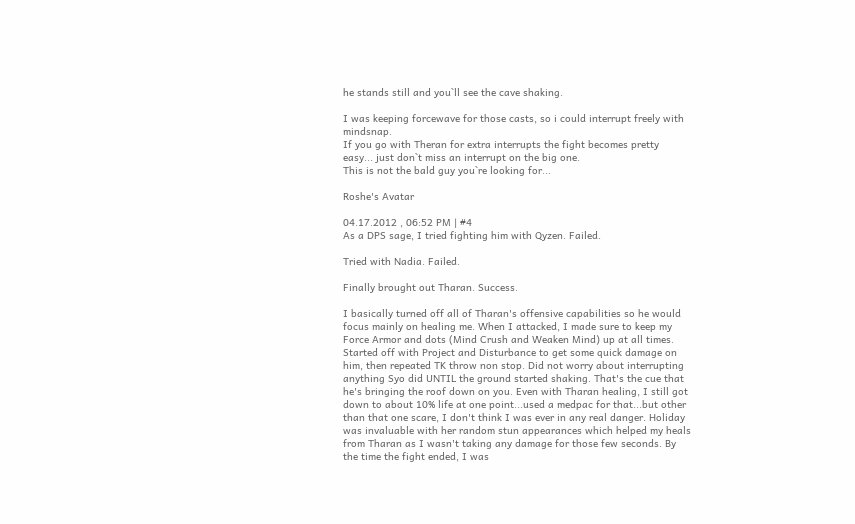he stands still and you`ll see the cave shaking.

I was keeping forcewave for those casts, so i could interrupt freely with mindsnap.
If you go with Theran for extra interrupts the fight becomes pretty easy... just don`t miss an interrupt on the big one.
This is not the bald guy you`re looking for...

Roshe's Avatar

04.17.2012 , 06:52 PM | #4
As a DPS sage, I tried fighting him with Qyzen. Failed.

Tried with Nadia. Failed.

Finally brought out Tharan. Success.

I basically turned off all of Tharan's offensive capabilities so he would focus mainly on healing me. When I attacked, I made sure to keep my Force Armor and dots (Mind Crush and Weaken Mind) up at all times. Started off with Project and Disturbance to get some quick damage on him, then repeated TK throw non stop. Did not worry about interrupting anything Syo did UNTIL the ground started shaking. That's the cue that he's bringing the roof down on you. Even with Tharan healing, I still got down to about 10% life at one point...used a medpac for that...but other than that one scare, I don't think I was ever in any real danger. Holiday was invaluable with her random stun appearances which helped my heals from Tharan as I wasn't taking any damage for those few seconds. By the time the fight ended, I was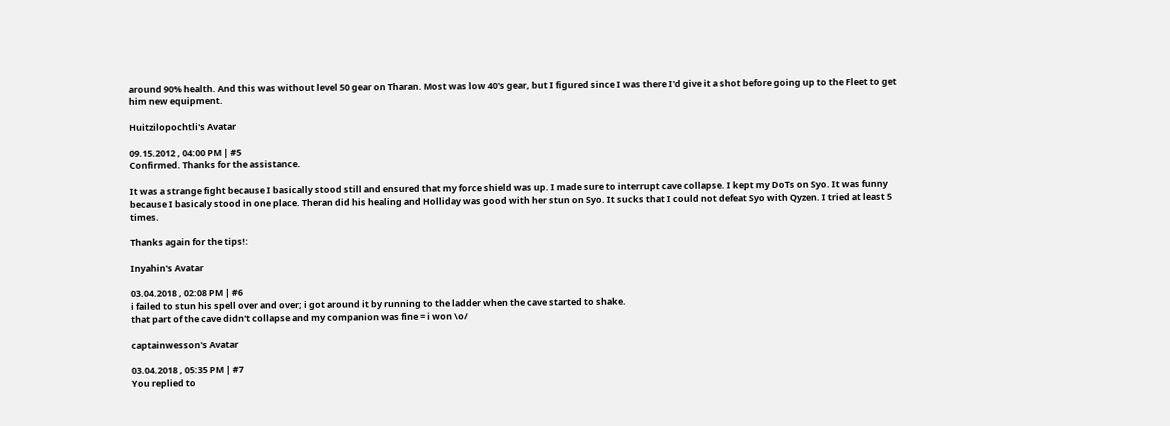around 90% health. And this was without level 50 gear on Tharan. Most was low 40's gear, but I figured since I was there I'd give it a shot before going up to the Fleet to get him new equipment.

Huitzilopochtli's Avatar

09.15.2012 , 04:00 PM | #5
Confirmed. Thanks for the assistance.

It was a strange fight because I basically stood still and ensured that my force shield was up. I made sure to interrupt cave collapse. I kept my DoTs on Syo. It was funny because I basicaly stood in one place. Theran did his healing and Holliday was good with her stun on Syo. It sucks that I could not defeat Syo with Qyzen. I tried at least 5 times.

Thanks again for the tips!:

Inyahin's Avatar

03.04.2018 , 02:08 PM | #6
i failed to stun his spell over and over; i got around it by running to the ladder when the cave started to shake.
that part of the cave didn't collapse and my companion was fine = i won \o/

captainwesson's Avatar

03.04.2018 , 05:35 PM | #7
You replied to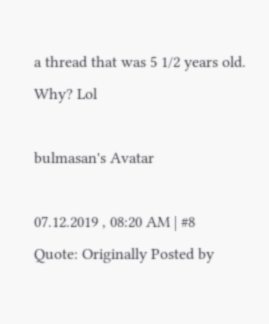a thread that was 5 1/2 years old. Why? Lol

bulmasan's Avatar

07.12.2019 , 08:20 AM | #8
Quote: Originally Posted by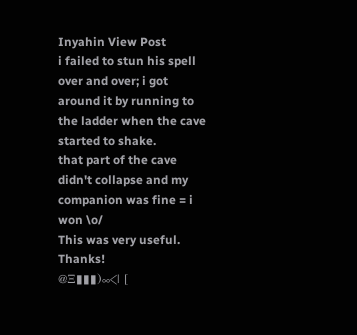Inyahin View Post
i failed to stun his spell over and over; i got around it by running to the ladder when the cave started to shake.
that part of the cave didn't collapse and my companion was fine = i won \o/
This was very useful. Thanks!
@Ξ▮▮▮)∞<| [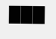███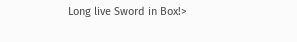Long live Sword in Box!>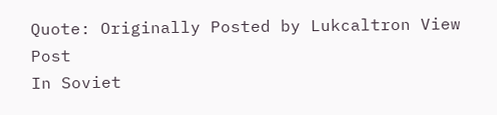Quote: Originally Posted by Lukcaltron View Post
In Soviet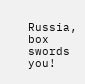Russia, box swords you!